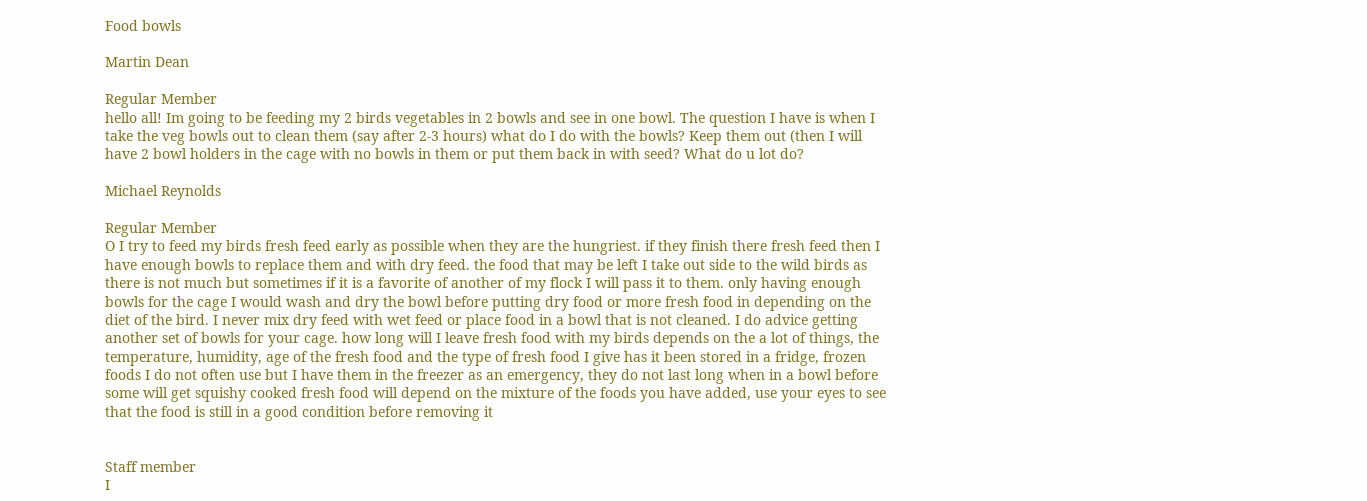Food bowls

Martin Dean

Regular Member
hello all! Im going to be feeding my 2 birds vegetables in 2 bowls and see in one bowl. The question I have is when I take the veg bowls out to clean them (say after 2-3 hours) what do I do with the bowls? Keep them out (then I will have 2 bowl holders in the cage with no bowls in them or put them back in with seed? What do u lot do?

Michael Reynolds

Regular Member
O I try to feed my birds fresh feed early as possible when they are the hungriest. if they finish there fresh feed then I have enough bowls to replace them and with dry feed. the food that may be left I take out side to the wild birds as there is not much but sometimes if it is a favorite of another of my flock I will pass it to them. only having enough bowls for the cage I would wash and dry the bowl before putting dry food or more fresh food in depending on the diet of the bird. I never mix dry feed with wet feed or place food in a bowl that is not cleaned. I do advice getting another set of bowls for your cage. how long will I leave fresh food with my birds depends on the a lot of things, the temperature, humidity, age of the fresh food and the type of fresh food I give has it been stored in a fridge, frozen foods I do not often use but I have them in the freezer as an emergency, they do not last long when in a bowl before some will get squishy cooked fresh food will depend on the mixture of the foods you have added, use your eyes to see that the food is still in a good condition before removing it


Staff member
I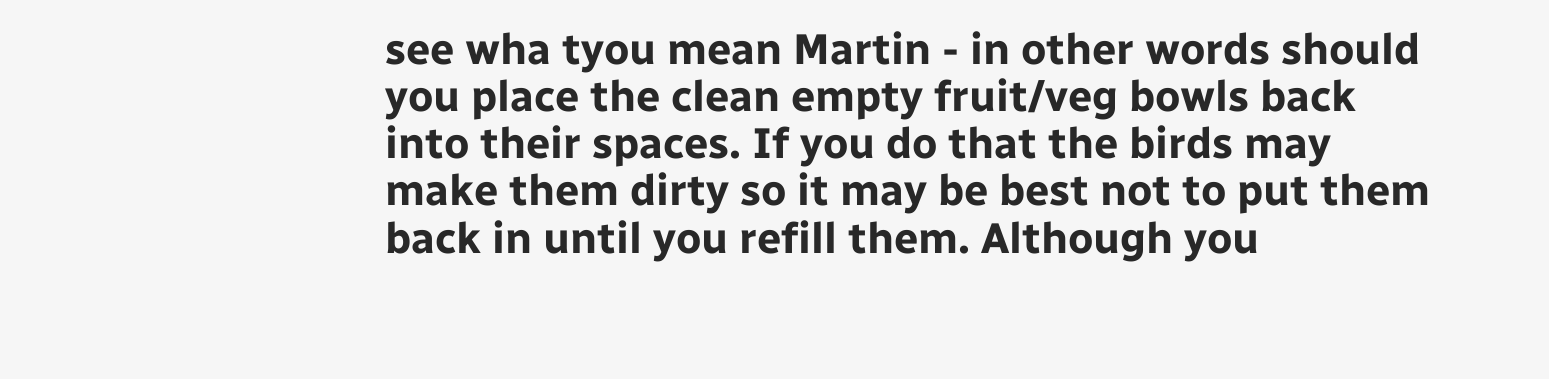see wha tyou mean Martin - in other words should you place the clean empty fruit/veg bowls back into their spaces. If you do that the birds may make them dirty so it may be best not to put them back in until you refill them. Although you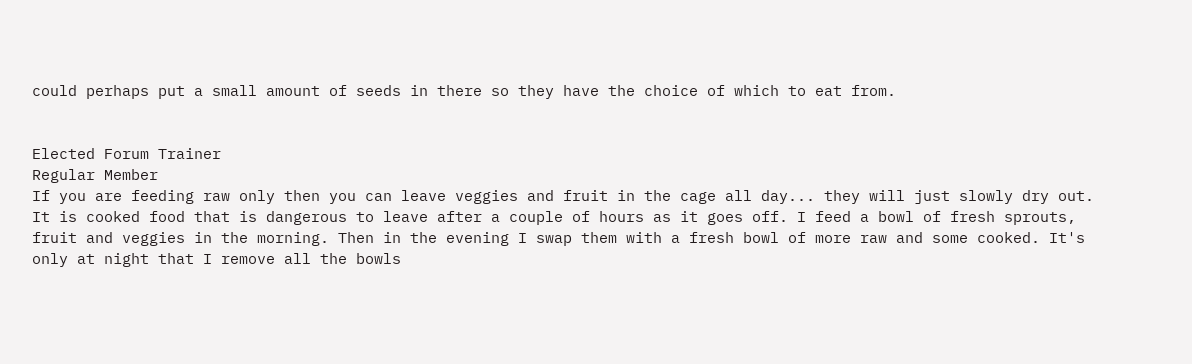could perhaps put a small amount of seeds in there so they have the choice of which to eat from.


Elected Forum Trainer
Regular Member
If you are feeding raw only then you can leave veggies and fruit in the cage all day... they will just slowly dry out. It is cooked food that is dangerous to leave after a couple of hours as it goes off. I feed a bowl of fresh sprouts, fruit and veggies in the morning. Then in the evening I swap them with a fresh bowl of more raw and some cooked. It's only at night that I remove all the bowls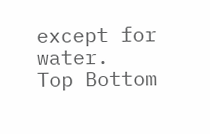except for water.
Top Bottom